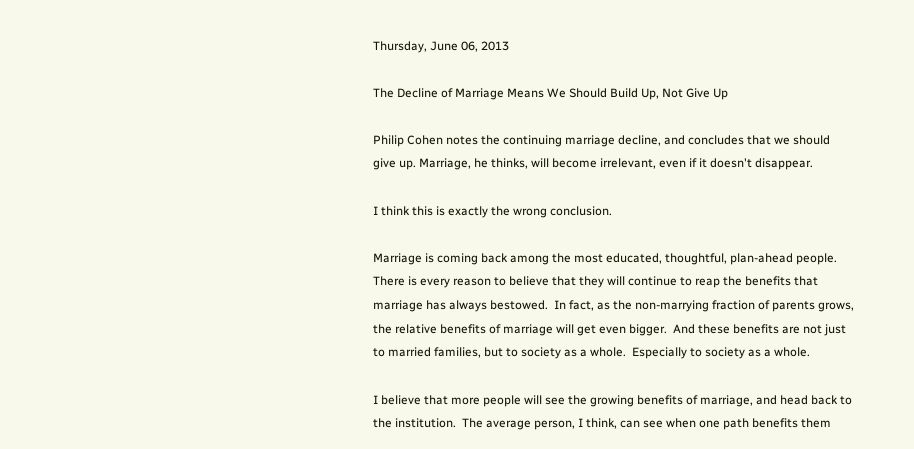Thursday, June 06, 2013

The Decline of Marriage Means We Should Build Up, Not Give Up

Philip Cohen notes the continuing marriage decline, and concludes that we should give up. Marriage, he thinks, will become irrelevant, even if it doesn't disappear.

I think this is exactly the wrong conclusion.

Marriage is coming back among the most educated, thoughtful, plan-ahead people.  There is every reason to believe that they will continue to reap the benefits that marriage has always bestowed.  In fact, as the non-marrying fraction of parents grows, the relative benefits of marriage will get even bigger.  And these benefits are not just to married families, but to society as a whole.  Especially to society as a whole.

I believe that more people will see the growing benefits of marriage, and head back to the institution.  The average person, I think, can see when one path benefits them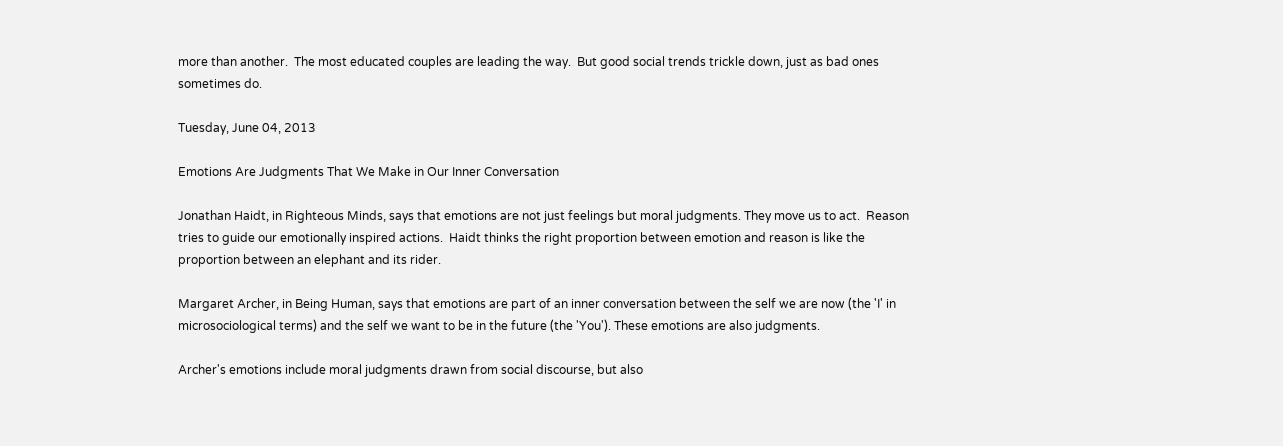more than another.  The most educated couples are leading the way.  But good social trends trickle down, just as bad ones sometimes do.

Tuesday, June 04, 2013

Emotions Are Judgments That We Make in Our Inner Conversation

Jonathan Haidt, in Righteous Minds, says that emotions are not just feelings but moral judgments. They move us to act.  Reason tries to guide our emotionally inspired actions.  Haidt thinks the right proportion between emotion and reason is like the proportion between an elephant and its rider.

Margaret Archer, in Being Human, says that emotions are part of an inner conversation between the self we are now (the 'I' in microsociological terms) and the self we want to be in the future (the 'You'). These emotions are also judgments.

Archer's emotions include moral judgments drawn from social discourse, but also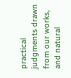practical judgments drawn from our works, and natural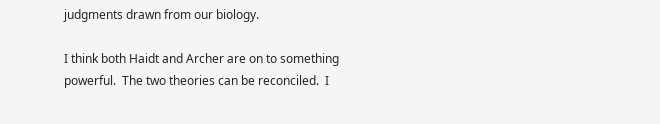judgments drawn from our biology.

I think both Haidt and Archer are on to something powerful.  The two theories can be reconciled.  I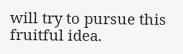will try to pursue this fruitful idea.